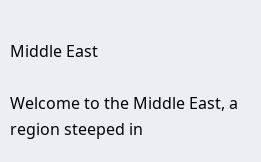Middle East

Welcome to the Middle East, a region steeped in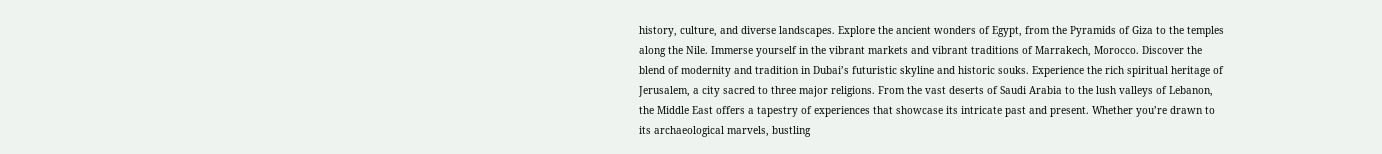history, culture, and diverse landscapes. Explore the ancient wonders of Egypt, from the Pyramids of Giza to the temples along the Nile. Immerse yourself in the vibrant markets and vibrant traditions of Marrakech, Morocco. Discover the blend of modernity and tradition in Dubai’s futuristic skyline and historic souks. Experience the rich spiritual heritage of Jerusalem, a city sacred to three major religions. From the vast deserts of Saudi Arabia to the lush valleys of Lebanon, the Middle East offers a tapestry of experiences that showcase its intricate past and present. Whether you’re drawn to its archaeological marvels, bustling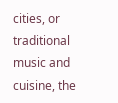cities, or traditional music and cuisine, the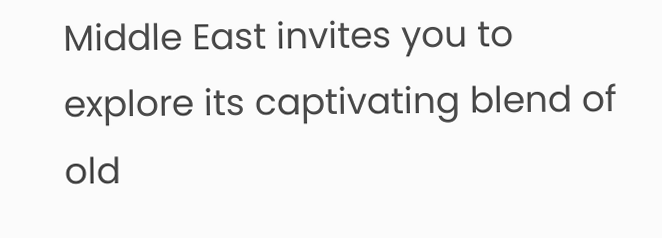Middle East invites you to explore its captivating blend of old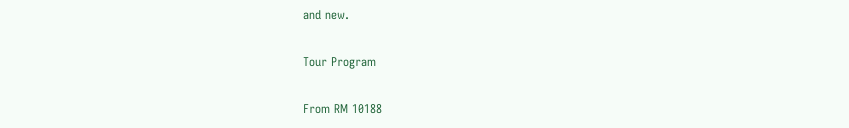and new.

Tour Program

From RM 10188